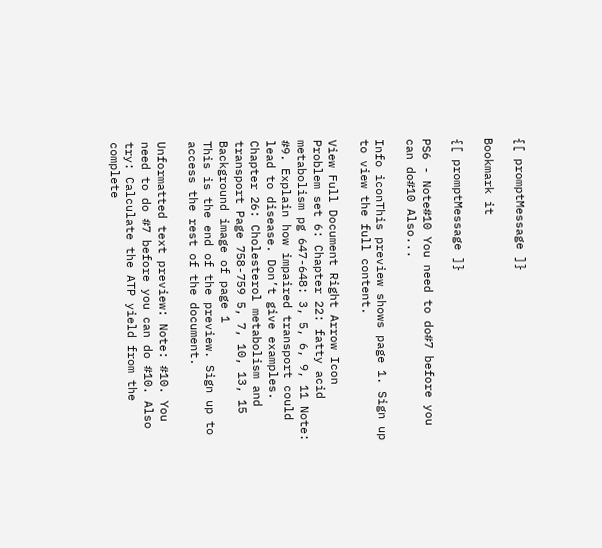{[ promptMessage ]}

Bookmark it

{[ promptMessage ]}

PS6 - Note#10 You need to do#7 before you can do#10 Also...

Info iconThis preview shows page 1. Sign up to view the full content.

View Full Document Right Arrow Icon
Problem set 6: Chapter 22: fatty acid metabolism pg 647-648: 3, 5, 6, 9, 11 Note: #9. Explain how impaired transport could lead to disease. Don’t give examples. Chapter 26: Cholesterol metabolism and transport Page 758-759 5, 7, 10, 13, 15
Background image of page 1
This is the end of the preview. Sign up to access the rest of the document.

Unformatted text preview: Note: #10. You need to do #7 before you can do #10. Also try: Calculate the ATP yield from the complete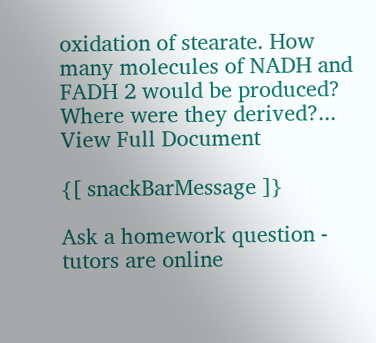oxidation of stearate. How many molecules of NADH and FADH 2 would be produced? Where were they derived?...
View Full Document

{[ snackBarMessage ]}

Ask a homework question - tutors are online